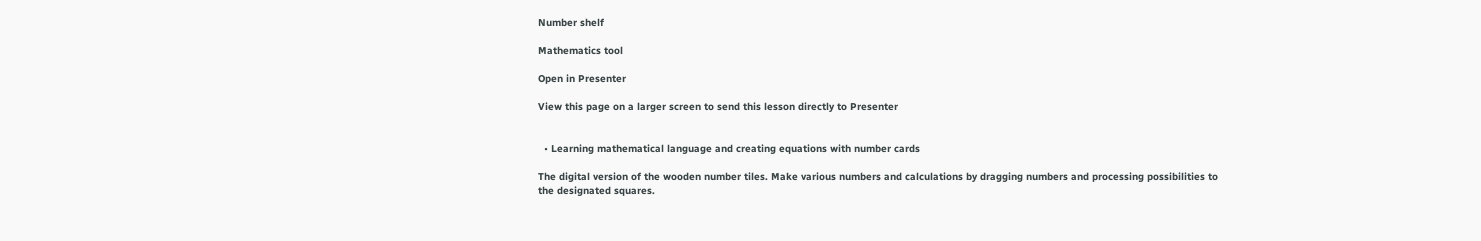Number shelf

Mathematics tool

Open in Presenter

View this page on a larger screen to send this lesson directly to Presenter


  • Learning mathematical language and creating equations with number cards

The digital version of the wooden number tiles. Make various numbers and calculations by dragging numbers and processing possibilities to the designated squares.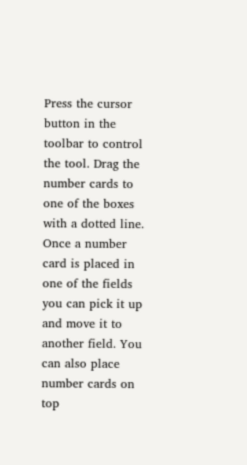Press the cursor button in the toolbar to control the tool. Drag the number cards to one of the boxes with a dotted line. Once a number card is placed in one of the fields you can pick it up and move it to another field. You can also place number cards on top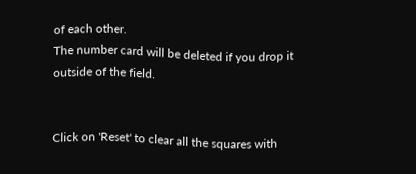of each other.
The number card will be deleted if you drop it outside of the field.


Click on 'Reset' to clear all the squares with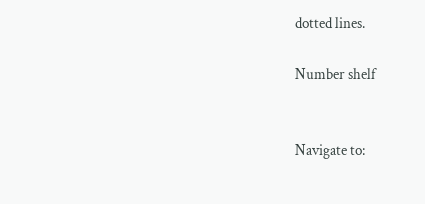dotted lines.

Number shelf


Navigate to: